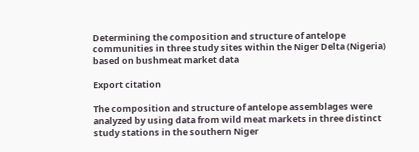Determining the composition and structure of antelope communities in three study sites within the Niger Delta (Nigeria) based on bushmeat market data

Export citation

The composition and structure of antelope assemblages were analyzed by using data from wild meat markets in three distinct study stations in the southern Niger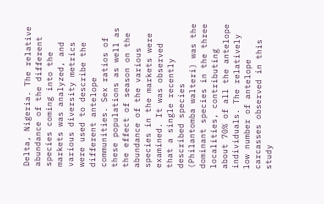Delta, Nigeria. The relative abundance of the different species coming into the markets was analyzed, and various diversity metrics were used to describe the different antelope communities. Sex ratios of these populations as well as the effect of season on the abundance of the various species in the markets were examined. It was observed that a single recently described species (Philantomba walteri) was the dominant species in the three localities, contributing about 70% of all the antelope individuals. The relatively low number of antelope carcasses observed in this study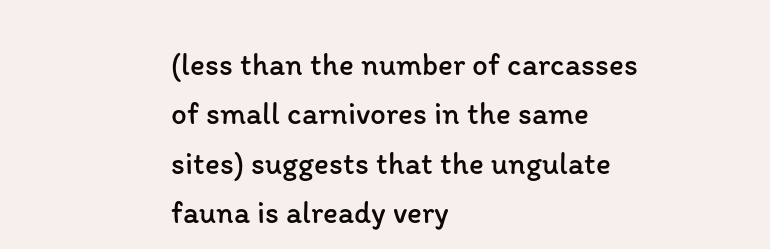(less than the number of carcasses of small carnivores in the same sites) suggests that the ungulate fauna is already very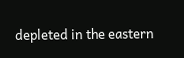depleted in the eastern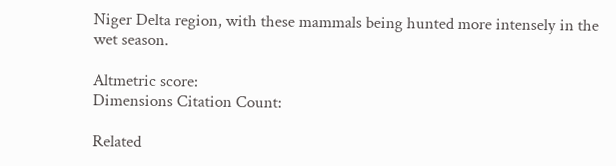Niger Delta region, with these mammals being hunted more intensely in the wet season.

Altmetric score:
Dimensions Citation Count:

Related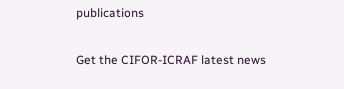publications

Get the CIFOR-ICRAF latest news